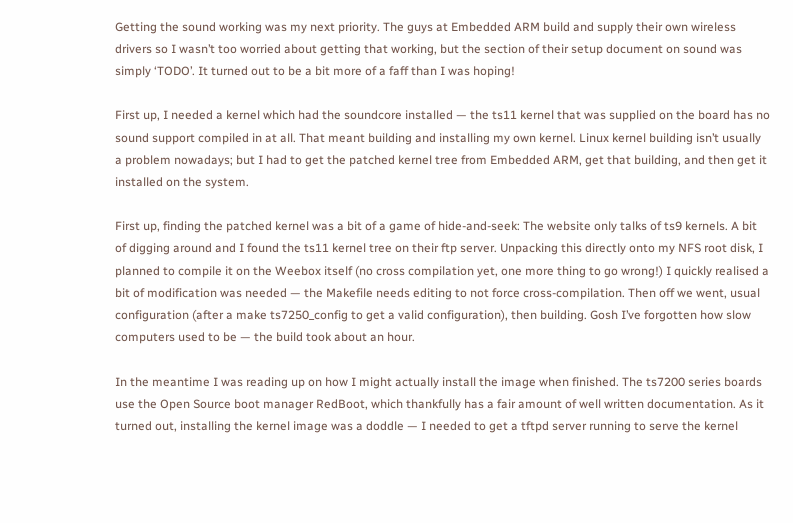Getting the sound working was my next priority. The guys at Embedded ARM build and supply their own wireless drivers so I wasn’t too worried about getting that working, but the section of their setup document on sound was simply ‘TODO’. It turned out to be a bit more of a faff than I was hoping!

First up, I needed a kernel which had the soundcore installed — the ts11 kernel that was supplied on the board has no sound support compiled in at all. That meant building and installing my own kernel. Linux kernel building isn’t usually a problem nowadays; but I had to get the patched kernel tree from Embedded ARM, get that building, and then get it installed on the system.

First up, finding the patched kernel was a bit of a game of hide-and-seek: The website only talks of ts9 kernels. A bit of digging around and I found the ts11 kernel tree on their ftp server. Unpacking this directly onto my NFS root disk, I planned to compile it on the Weebox itself (no cross compilation yet, one more thing to go wrong!) I quickly realised a bit of modification was needed — the Makefile needs editing to not force cross-compilation. Then off we went, usual configuration (after a make ts7250_config to get a valid configuration), then building. Gosh I’ve forgotten how slow computers used to be — the build took about an hour.

In the meantime I was reading up on how I might actually install the image when finished. The ts7200 series boards use the Open Source boot manager RedBoot, which thankfully has a fair amount of well written documentation. As it turned out, installing the kernel image was a doddle — I needed to get a tftpd server running to serve the kernel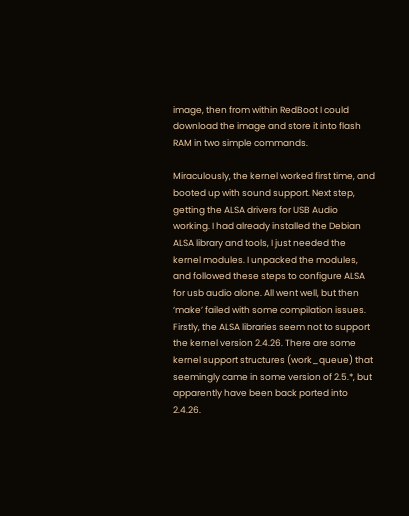image, then from within RedBoot I could download the image and store it into flash RAM in two simple commands.

Miraculously, the kernel worked first time, and booted up with sound support. Next step, getting the ALSA drivers for USB Audio working. I had already installed the Debian ALSA library and tools, I just needed the kernel modules. I unpacked the modules, and followed these steps to configure ALSA for usb audio alone. All went well, but then ‘make’ failed with some compilation issues. Firstly, the ALSA libraries seem not to support the kernel version 2.4.26. There are some kernel support structures (work_queue) that seemingly came in some version of 2.5.*, but apparently have been back ported into 2.4.26.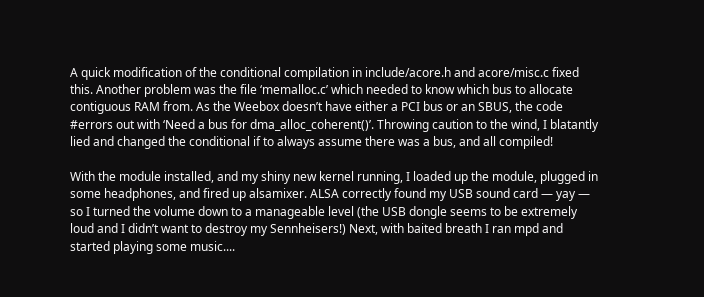A quick modification of the conditional compilation in include/acore.h and acore/misc.c fixed this. Another problem was the file ‘memalloc.c’ which needed to know which bus to allocate contiguous RAM from. As the Weebox doesn’t have either a PCI bus or an SBUS, the code #errors out with ‘Need a bus for dma_alloc_coherent()’. Throwing caution to the wind, I blatantly lied and changed the conditional if to always assume there was a bus, and all compiled!

With the module installed, and my shiny new kernel running, I loaded up the module, plugged in some headphones, and fired up alsamixer. ALSA correctly found my USB sound card — yay — so I turned the volume down to a manageable level (the USB dongle seems to be extremely loud and I didn’t want to destroy my Sennheisers!) Next, with baited breath I ran mpd and started playing some music....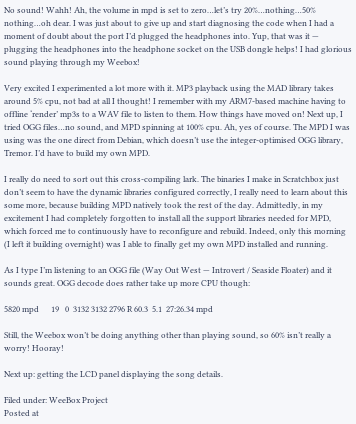No sound! Wahh! Ah, the volume in mpd is set to zero…let’s try 20%…nothing…50% nothing…oh dear. I was just about to give up and start diagnosing the code when I had a moment of doubt about the port I’d plugged the headphones into. Yup, that was it — plugging the headphones into the headphone socket on the USB dongle helps! I had glorious sound playing through my Weebox!

Very excited I experimented a lot more with it. MP3 playback using the MAD library takes around 5% cpu, not bad at all I thought! I remember with my ARM7-based machine having to offline ‘render’ mp3s to a WAV file to listen to them. How things have moved on! Next up, I tried OGG files…no sound, and MPD spinning at 100% cpu. Ah, yes of course. The MPD I was using was the one direct from Debian, which doesn’t use the integer-optimised OGG library, Tremor. I’d have to build my own MPD.

I really do need to sort out this cross-compiling lark. The binaries I make in Scratchbox just don’t seem to have the dynamic libraries configured correctly, I really need to learn about this some more, because building MPD natively took the rest of the day. Admittedly, in my excitement I had completely forgotten to install all the support libraries needed for MPD, which forced me to continuously have to reconfigure and rebuild. Indeed, only this morning (I left it building overnight) was I able to finally get my own MPD installed and running.

As I type I’m listening to an OGG file (Way Out West — Introvert / Seaside Floater) and it sounds great. OGG decode does rather take up more CPU though:

5820 mpd      19   0  3132 3132 2796 R 60.3  5.1  27:26.34 mpd

Still, the Weebox won’t be doing anything other than playing sound, so 60% isn’t really a worry! Hooray!

Next up: getting the LCD panel displaying the song details.

Filed under: WeeBox Project
Posted at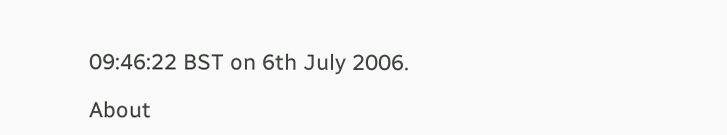09:46:22 BST on 6th July 2006.

About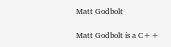Matt Godbolt

Matt Godbolt is a C++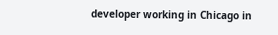developer working in Chicago in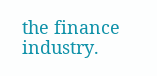the finance industry.